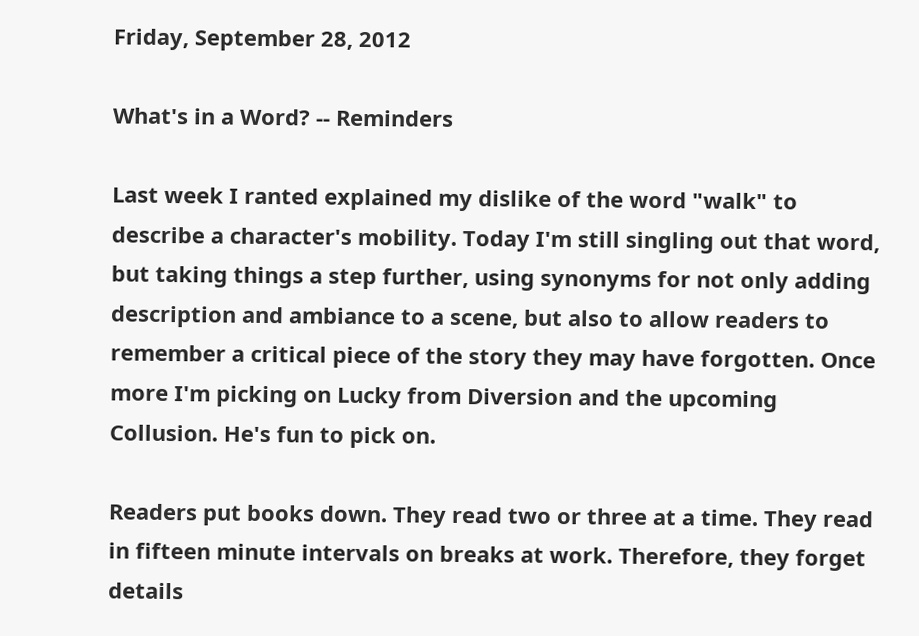Friday, September 28, 2012

What's in a Word? -- Reminders

Last week I ranted explained my dislike of the word "walk" to describe a character's mobility. Today I'm still singling out that word, but taking things a step further, using synonyms for not only adding description and ambiance to a scene, but also to allow readers to remember a critical piece of the story they may have forgotten. Once more I'm picking on Lucky from Diversion and the upcoming Collusion. He's fun to pick on.

Readers put books down. They read two or three at a time. They read in fifteen minute intervals on breaks at work. Therefore, they forget details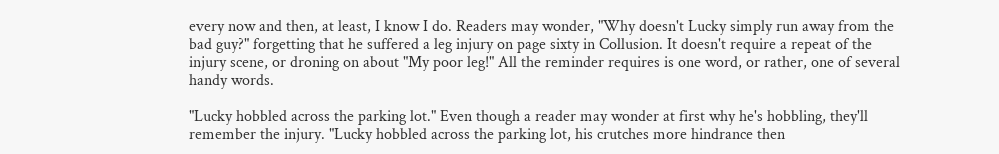every now and then, at least, I know I do. Readers may wonder, "Why doesn't Lucky simply run away from the bad guy?" forgetting that he suffered a leg injury on page sixty in Collusion. It doesn't require a repeat of the injury scene, or droning on about "My poor leg!" All the reminder requires is one word, or rather, one of several handy words.

"Lucky hobbled across the parking lot." Even though a reader may wonder at first why he's hobbling, they'll remember the injury. "Lucky hobbled across the parking lot, his crutches more hindrance then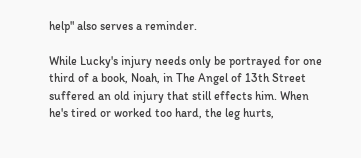help" also serves a reminder.

While Lucky's injury needs only be portrayed for one third of a book, Noah, in The Angel of 13th Street suffered an old injury that still effects him. When he's tired or worked too hard, the leg hurts,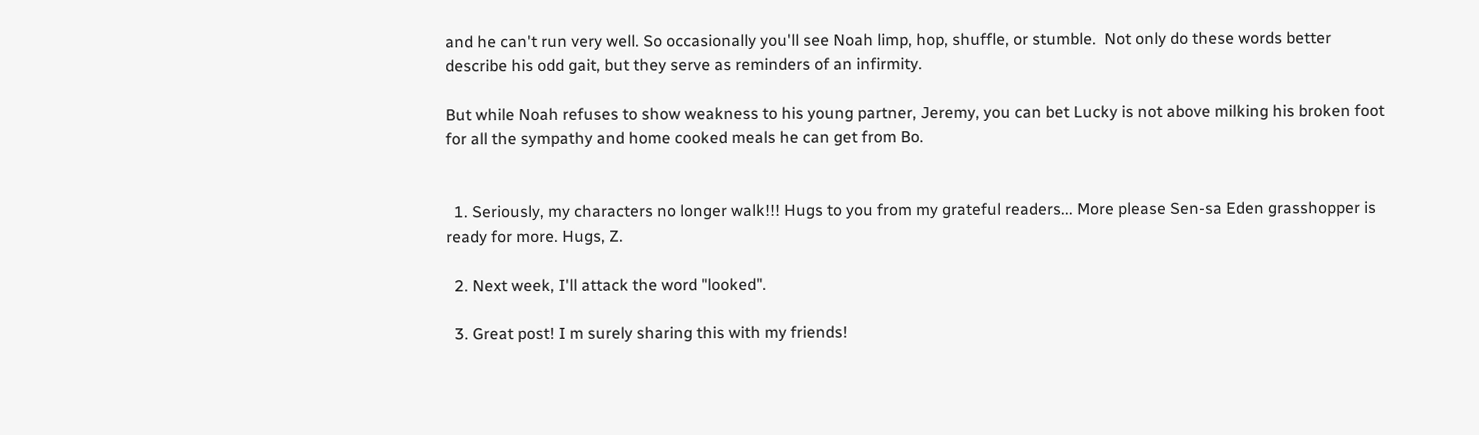and he can't run very well. So occasionally you'll see Noah limp, hop, shuffle, or stumble.  Not only do these words better describe his odd gait, but they serve as reminders of an infirmity.

But while Noah refuses to show weakness to his young partner, Jeremy, you can bet Lucky is not above milking his broken foot for all the sympathy and home cooked meals he can get from Bo.


  1. Seriously, my characters no longer walk!!! Hugs to you from my grateful readers... More please Sen-sa Eden grasshopper is ready for more. Hugs, Z.

  2. Next week, I'll attack the word "looked".

  3. Great post! I m surely sharing this with my friends!